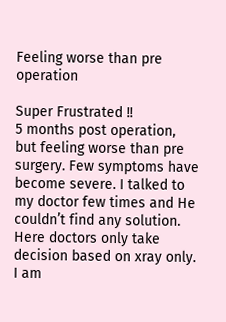Feeling worse than pre operation

Super Frustrated !!
5 months post operation, but feeling worse than pre surgery. Few symptoms have become severe. I talked to my doctor few times and He couldn’t find any solution. Here doctors only take decision based on xray only. I am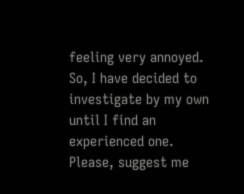feeling very annoyed. So, I have decided to investigate by my own until I find an experienced one. Please, suggest me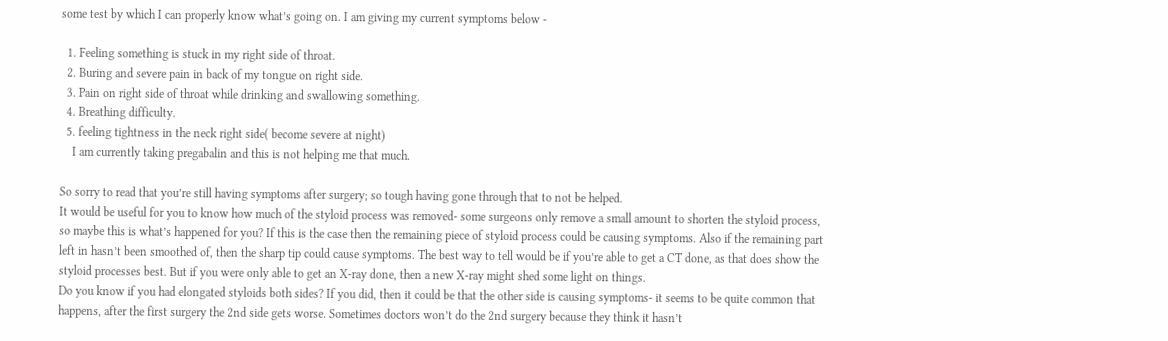some test by which I can properly know what’s going on. I am giving my current symptoms below -

  1. Feeling something is stuck in my right side of throat.
  2. Buring and severe pain in back of my tongue on right side.
  3. Pain on right side of throat while drinking and swallowing something.
  4. Breathing difficulty.
  5. feeling tightness in the neck right side( become severe at night)
    I am currently taking pregabalin and this is not helping me that much.

So sorry to read that you’re still having symptoms after surgery; so tough having gone through that to not be helped.
It would be useful for you to know how much of the styloid process was removed- some surgeons only remove a small amount to shorten the styloid process, so maybe this is what’s happened for you? If this is the case then the remaining piece of styloid process could be causing symptoms. Also if the remaining part left in hasn’t been smoothed of, then the sharp tip could cause symptoms. The best way to tell would be if you’re able to get a CT done, as that does show the styloid processes best. But if you were only able to get an X-ray done, then a new X-ray might shed some light on things.
Do you know if you had elongated styloids both sides? If you did, then it could be that the other side is causing symptoms- it seems to be quite common that happens, after the first surgery the 2nd side gets worse. Sometimes doctors won’t do the 2nd surgery because they think it hasn’t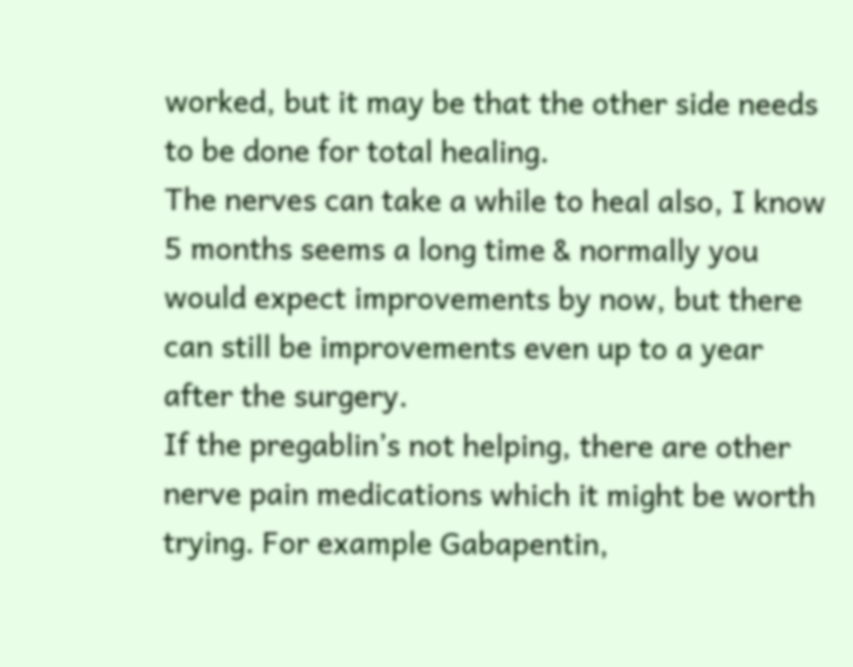worked, but it may be that the other side needs to be done for total healing.
The nerves can take a while to heal also, I know 5 months seems a long time & normally you would expect improvements by now, but there can still be improvements even up to a year after the surgery.
If the pregablin’s not helping, there are other nerve pain medications which it might be worth trying. For example Gabapentin,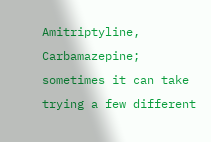Amitriptyline, Carbamazepine; sometimes it can take trying a few different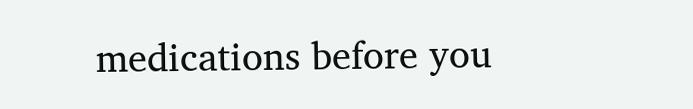medications before you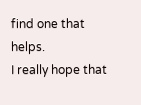find one that helps.
I really hope that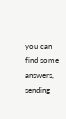you can find some answers, sending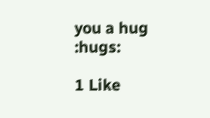you a hug :hugs:

1 Like